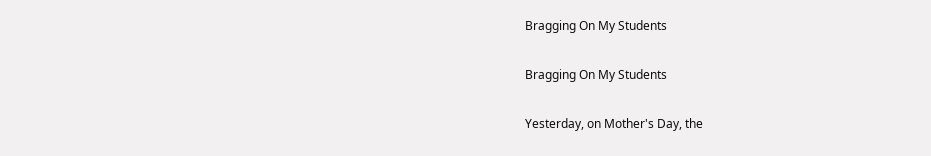Bragging On My Students

Bragging On My Students

Yesterday, on Mother's Day, the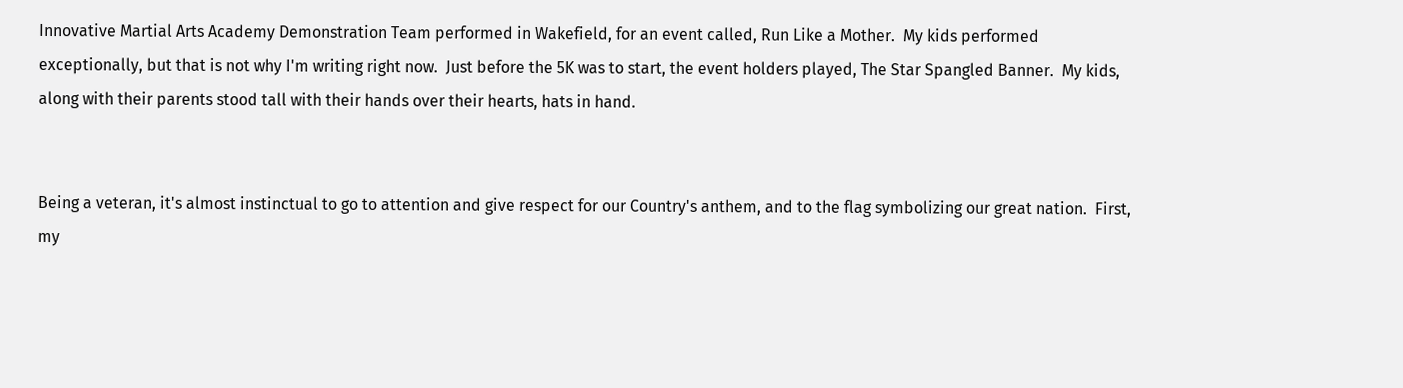Innovative Martial Arts Academy Demonstration Team performed in Wakefield, for an event called, Run Like a Mother.  My kids performed exceptionally, but that is not why I'm writing right now.  Just before the 5K was to start, the event holders played, The Star Spangled Banner.  My kids, along with their parents stood tall with their hands over their hearts, hats in hand.


Being a veteran, it's almost instinctual to go to attention and give respect for our Country's anthem, and to the flag symbolizing our great nation.  First, my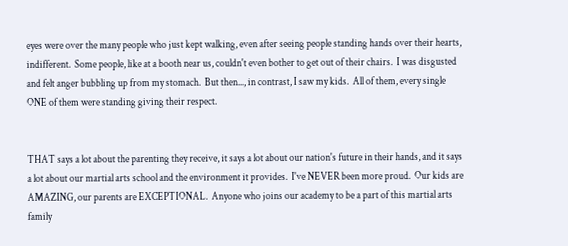eyes were over the many people who just kept walking, even after seeing people standing hands over their hearts, indifferent.  Some people, like at a booth near us, couldn't even bother to get out of their chairs.  I was disgusted and felt anger bubbling up from my stomach.  But then..., in contrast, I saw my kids.  All of them, every single ONE of them were standing giving their respect.


THAT says a lot about the parenting they receive, it says a lot about our nation's future in their hands, and it says a lot about our martial arts school and the environment it provides.  I've NEVER been more proud.  Our kids are AMAZING, our parents are EXCEPTIONAL.  Anyone who joins our academy to be a part of this martial arts family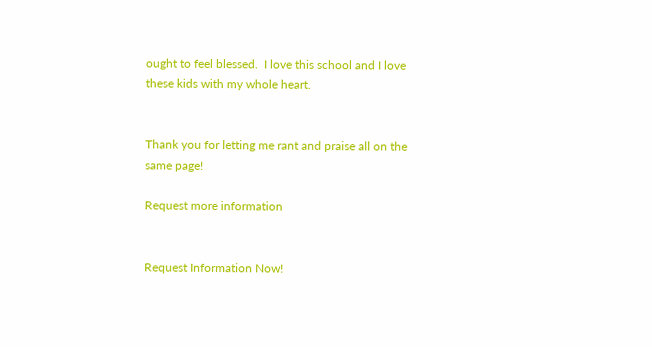ought to feel blessed.  I love this school and I love these kids with my whole heart.


Thank you for letting me rant and praise all on the same page!

Request more information


Request Information Now!